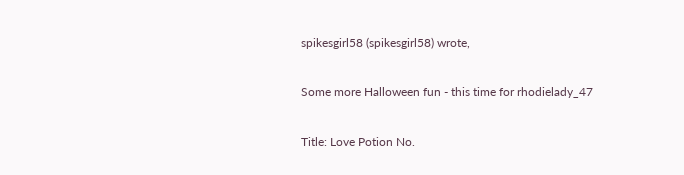spikesgirl58 (spikesgirl58) wrote,

Some more Halloween fun - this time for rhodielady_47

Title: Love Potion No.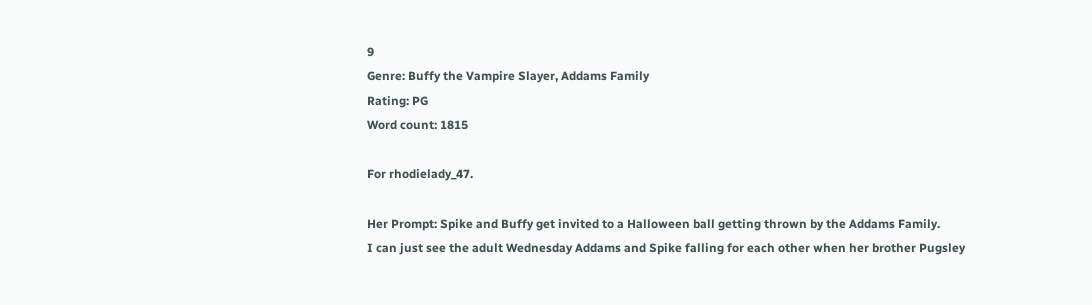9
Genre: Buffy the Vampire Slayer, Addams Family
Rating: PG
Word count: 1815

For rhodielady_47.

Her Prompt: Spike and Buffy get invited to a Halloween ball getting thrown by the Addams Family.
I can just see the adult Wednesday Addams and Spike falling for each other when her brother Pugsley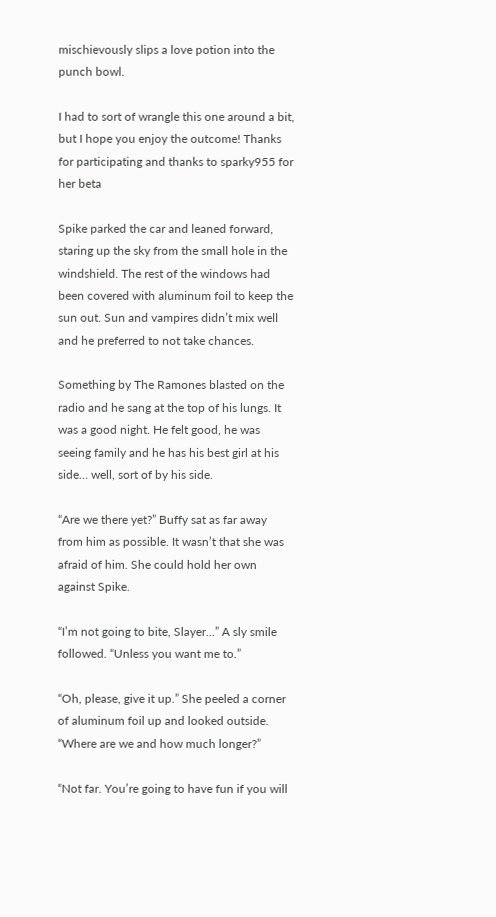mischievously slips a love potion into the punch bowl.

I had to sort of wrangle this one around a bit, but I hope you enjoy the outcome! Thanks for participating and thanks to sparky955 for her beta

Spike parked the car and leaned forward, staring up the sky from the small hole in the windshield. The rest of the windows had been covered with aluminum foil to keep the sun out. Sun and vampires didn’t mix well and he preferred to not take chances.

Something by The Ramones blasted on the radio and he sang at the top of his lungs. It was a good night. He felt good, he was seeing family and he has his best girl at his side… well, sort of by his side.

“Are we there yet?” Buffy sat as far away from him as possible. It wasn’t that she was afraid of him. She could hold her own against Spike.

“I’m not going to bite, Slayer…” A sly smile followed. “Unless you want me to.”

“Oh, please, give it up.” She peeled a corner of aluminum foil up and looked outside. “Where are we and how much longer?”

“Not far. You’re going to have fun if you will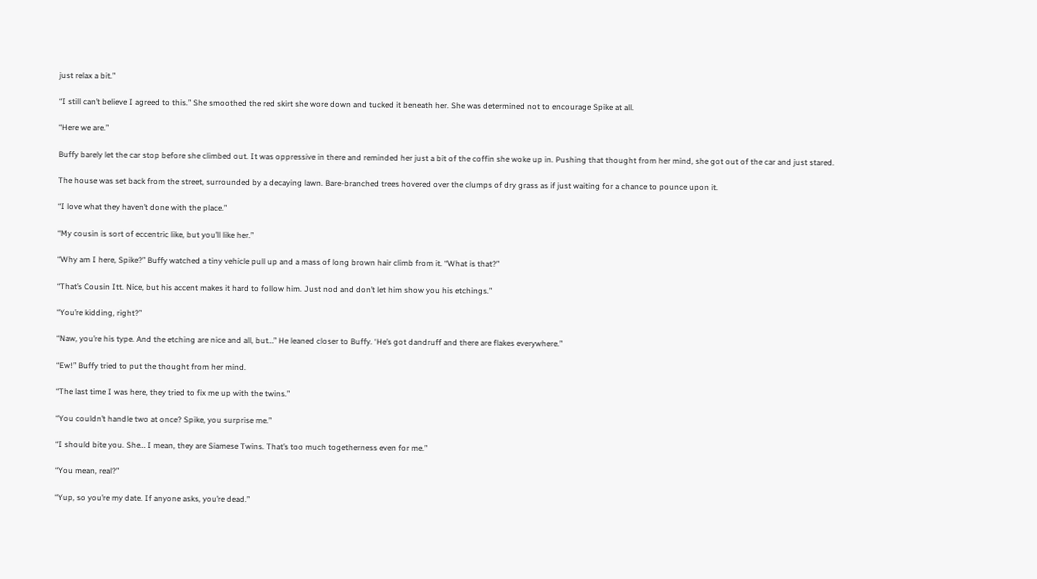just relax a bit.”

“I still can’t believe I agreed to this.” She smoothed the red skirt she wore down and tucked it beneath her. She was determined not to encourage Spike at all.

“Here we are.”

Buffy barely let the car stop before she climbed out. It was oppressive in there and reminded her just a bit of the coffin she woke up in. Pushing that thought from her mind, she got out of the car and just stared.

The house was set back from the street, surrounded by a decaying lawn. Bare-branched trees hovered over the clumps of dry grass as if just waiting for a chance to pounce upon it.

“I love what they haven’t done with the place.”

“My cousin is sort of eccentric like, but you’ll like her.”

“Why am I here, Spike?” Buffy watched a tiny vehicle pull up and a mass of long brown hair climb from it. “What is that?”

“That’s Cousin Itt. Nice, but his accent makes it hard to follow him. Just nod and don’t let him show you his etchings.”

“You’re kidding, right?”

“Naw, you’re his type. And the etching are nice and all, but…” He leaned closer to Buffy. ‘He’s got dandruff and there are flakes everywhere.”

“Ew!” Buffy tried to put the thought from her mind.

“The last time I was here, they tried to fix me up with the twins.”

“You couldn’t handle two at once? Spike, you surprise me.”

“I should bite you. She… I mean, they are Siamese Twins. That’s too much togetherness even for me.”

“You mean, real?”

“Yup, so you’re my date. If anyone asks, you’re dead.”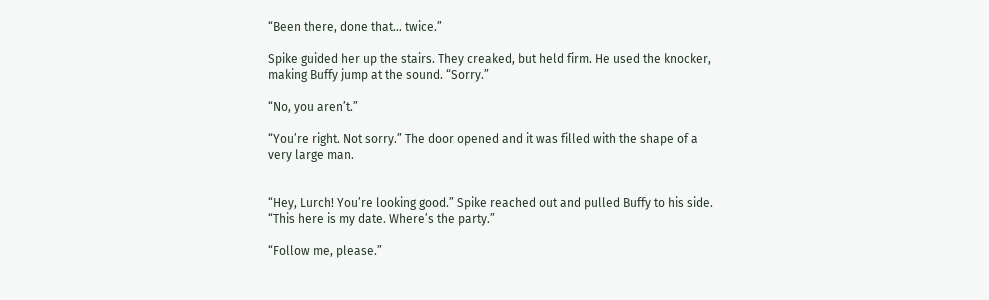“Been there, done that… twice.”

Spike guided her up the stairs. They creaked, but held firm. He used the knocker, making Buffy jump at the sound. “Sorry.”

“No, you aren’t.”

“You’re right. Not sorry.” The door opened and it was filled with the shape of a very large man.


“Hey, Lurch! You’re looking good.” Spike reached out and pulled Buffy to his side. “This here is my date. Where’s the party.”

“Follow me, please.”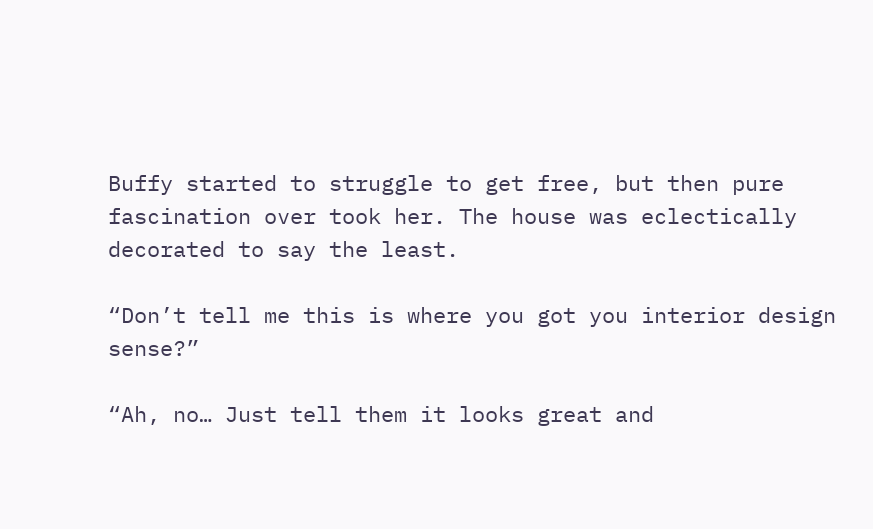Buffy started to struggle to get free, but then pure fascination over took her. The house was eclectically decorated to say the least.

“Don’t tell me this is where you got you interior design sense?”

“Ah, no… Just tell them it looks great and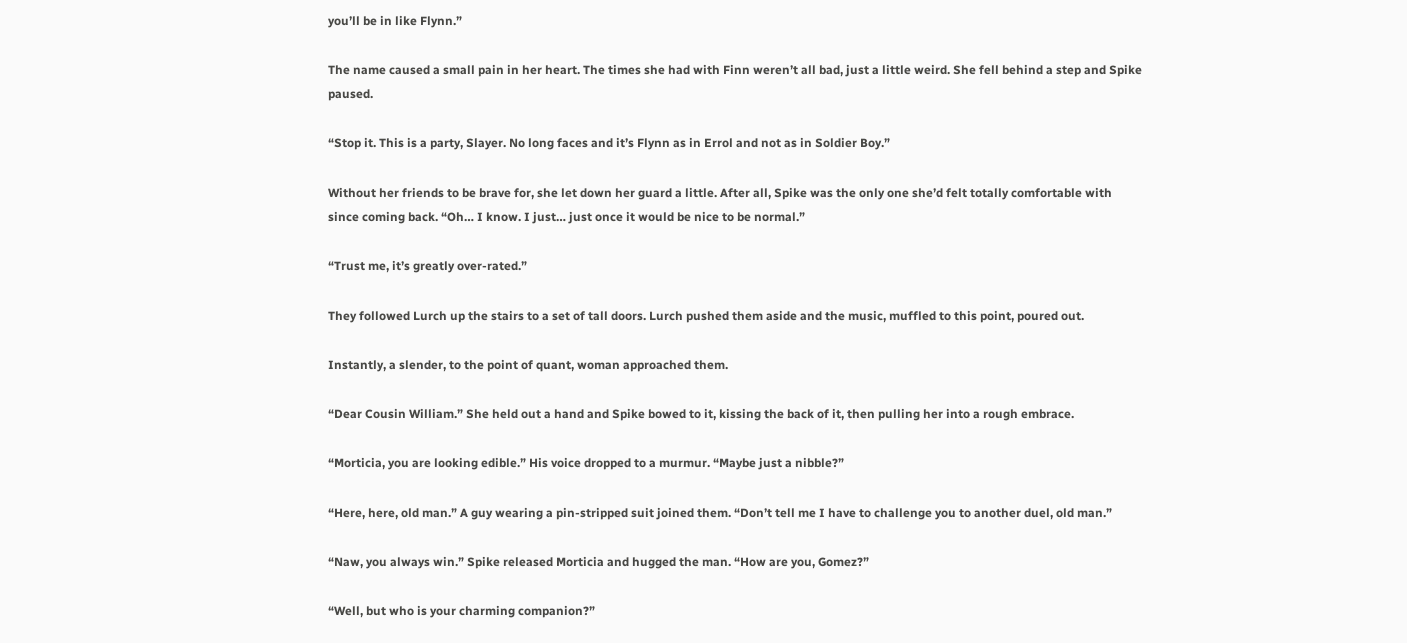you’ll be in like Flynn.”

The name caused a small pain in her heart. The times she had with Finn weren’t all bad, just a little weird. She fell behind a step and Spike paused.

“Stop it. This is a party, Slayer. No long faces and it’s Flynn as in Errol and not as in Soldier Boy.”

Without her friends to be brave for, she let down her guard a little. After all, Spike was the only one she’d felt totally comfortable with since coming back. “Oh… I know. I just… just once it would be nice to be normal.”

“Trust me, it’s greatly over-rated.”

They followed Lurch up the stairs to a set of tall doors. Lurch pushed them aside and the music, muffled to this point, poured out.

Instantly, a slender, to the point of quant, woman approached them.

“Dear Cousin William.” She held out a hand and Spike bowed to it, kissing the back of it, then pulling her into a rough embrace.

“Morticia, you are looking edible.” His voice dropped to a murmur. “Maybe just a nibble?”

“Here, here, old man.” A guy wearing a pin-stripped suit joined them. “Don’t tell me I have to challenge you to another duel, old man.”

“Naw, you always win.” Spike released Morticia and hugged the man. “How are you, Gomez?”

“Well, but who is your charming companion?”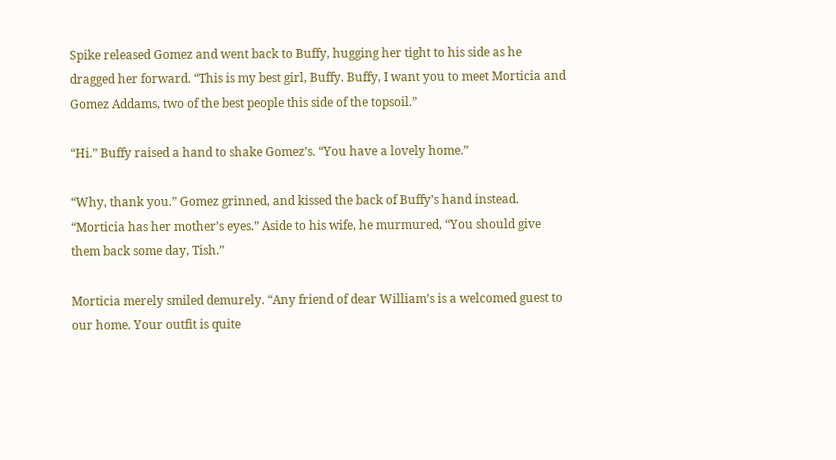Spike released Gomez and went back to Buffy, hugging her tight to his side as he dragged her forward. “This is my best girl, Buffy. Buffy, I want you to meet Morticia and Gomez Addams, two of the best people this side of the topsoil.”

“Hi.” Buffy raised a hand to shake Gomez’s. “You have a lovely home.”

“Why, thank you.” Gomez grinned, and kissed the back of Buffy’s hand instead. “Morticia has her mother’s eyes.” Aside to his wife, he murmured, “You should give them back some day, Tish.”

Morticia merely smiled demurely. “Any friend of dear William’s is a welcomed guest to our home. Your outfit is quite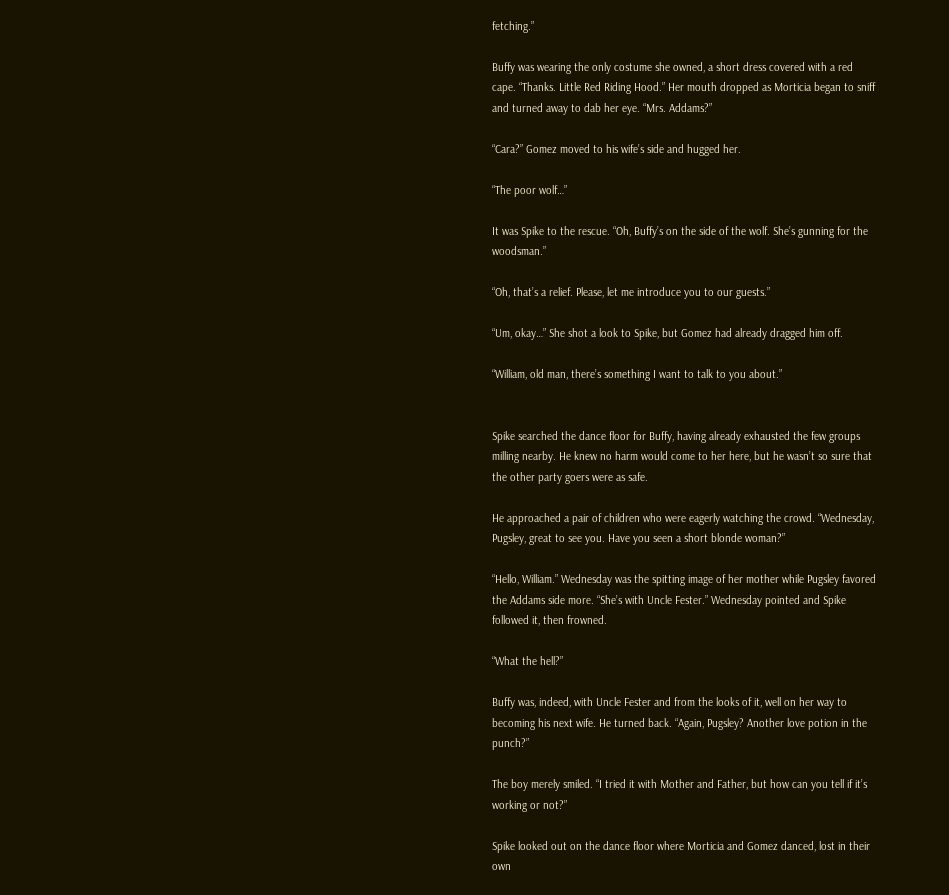fetching.”

Buffy was wearing the only costume she owned, a short dress covered with a red cape. “Thanks. Little Red Riding Hood.” Her mouth dropped as Morticia began to sniff and turned away to dab her eye. “Mrs. Addams?”

“Cara?” Gomez moved to his wife’s side and hugged her.

“The poor wolf…”

It was Spike to the rescue. “Oh, Buffy’s on the side of the wolf. She’s gunning for the woodsman.”

“Oh, that’s a relief. Please, let me introduce you to our guests.”

“Um, okay…” She shot a look to Spike, but Gomez had already dragged him off.

“William, old man, there’s something I want to talk to you about.”


Spike searched the dance floor for Buffy, having already exhausted the few groups milling nearby. He knew no harm would come to her here, but he wasn’t so sure that the other party goers were as safe.

He approached a pair of children who were eagerly watching the crowd. “Wednesday, Pugsley, great to see you. Have you seen a short blonde woman?”

“Hello, William.” Wednesday was the spitting image of her mother while Pugsley favored the Addams side more. “She’s with Uncle Fester.” Wednesday pointed and Spike followed it, then frowned.

“What the hell?”

Buffy was, indeed, with Uncle Fester and from the looks of it, well on her way to becoming his next wife. He turned back. “Again, Pugsley? Another love potion in the punch?”

The boy merely smiled. “I tried it with Mother and Father, but how can you tell if it’s working or not?”

Spike looked out on the dance floor where Morticia and Gomez danced, lost in their own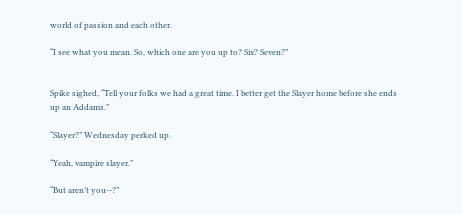world of passion and each other.

“I see what you mean. So, which one are you up to? Six? Seven?”


Spike sighed, “Tell your folks we had a great time. I better get the Slayer home before she ends up an Addams.”

“Slayer?” Wednesday perked up.

“Yeah, vampire slayer.”

“But aren’t you--?”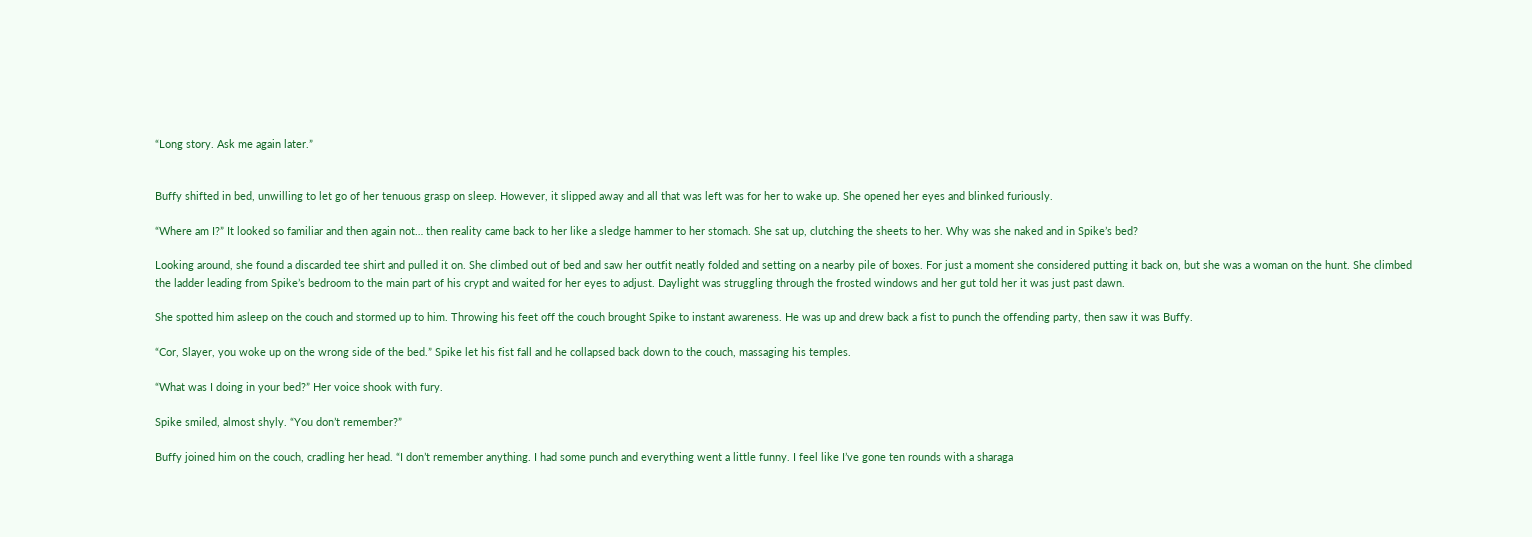“Long story. Ask me again later.”


Buffy shifted in bed, unwilling to let go of her tenuous grasp on sleep. However, it slipped away and all that was left was for her to wake up. She opened her eyes and blinked furiously.

“Where am I?” It looked so familiar and then again not… then reality came back to her like a sledge hammer to her stomach. She sat up, clutching the sheets to her. Why was she naked and in Spike’s bed?

Looking around, she found a discarded tee shirt and pulled it on. She climbed out of bed and saw her outfit neatly folded and setting on a nearby pile of boxes. For just a moment she considered putting it back on, but she was a woman on the hunt. She climbed the ladder leading from Spike’s bedroom to the main part of his crypt and waited for her eyes to adjust. Daylight was struggling through the frosted windows and her gut told her it was just past dawn.

She spotted him asleep on the couch and stormed up to him. Throwing his feet off the couch brought Spike to instant awareness. He was up and drew back a fist to punch the offending party, then saw it was Buffy.

“Cor, Slayer, you woke up on the wrong side of the bed.” Spike let his fist fall and he collapsed back down to the couch, massaging his temples.

“What was I doing in your bed?” Her voice shook with fury.

Spike smiled, almost shyly. “You don’t remember?”

Buffy joined him on the couch, cradling her head. “I don’t remember anything. I had some punch and everything went a little funny. I feel like I’ve gone ten rounds with a sharaga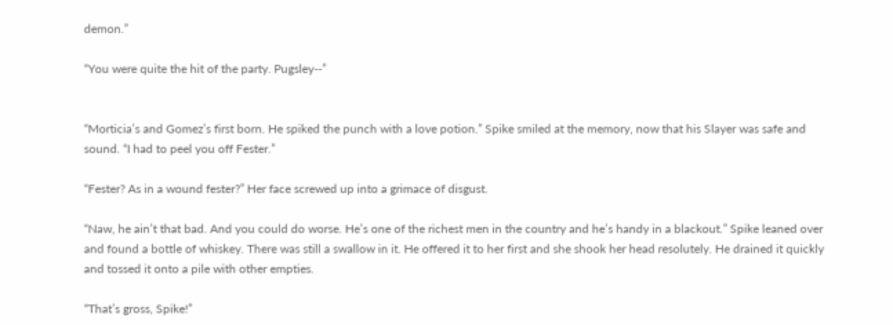demon.”

“You were quite the hit of the party. Pugsley--”


“Morticia’s and Gomez’s first born. He spiked the punch with a love potion.” Spike smiled at the memory, now that his Slayer was safe and sound. “I had to peel you off Fester.”

“Fester? As in a wound fester?” Her face screwed up into a grimace of disgust.

“Naw, he ain’t that bad. And you could do worse. He’s one of the richest men in the country and he’s handy in a blackout.” Spike leaned over and found a bottle of whiskey. There was still a swallow in it. He offered it to her first and she shook her head resolutely. He drained it quickly and tossed it onto a pile with other empties.

“That’s gross, Spike!”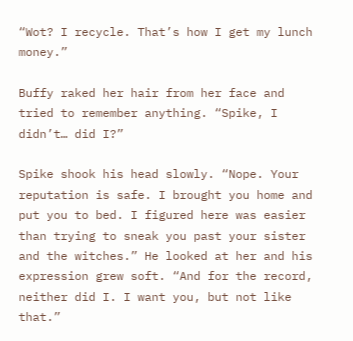“Wot? I recycle. That’s how I get my lunch money.”

Buffy raked her hair from her face and tried to remember anything. “Spike, I didn’t… did I?”

Spike shook his head slowly. “Nope. Your reputation is safe. I brought you home and put you to bed. I figured here was easier than trying to sneak you past your sister and the witches.” He looked at her and his expression grew soft. “And for the record, neither did I. I want you, but not like that.”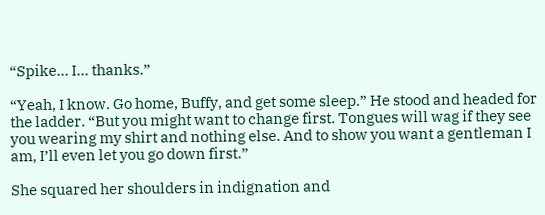“Spike… I… thanks.”

“Yeah, I know. Go home, Buffy, and get some sleep.” He stood and headed for the ladder. “But you might want to change first. Tongues will wag if they see you wearing my shirt and nothing else. And to show you want a gentleman I am, I’ll even let you go down first.”

She squared her shoulders in indignation and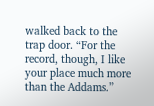walked back to the trap door. “For the record, though, I like your place much more than the Addams.”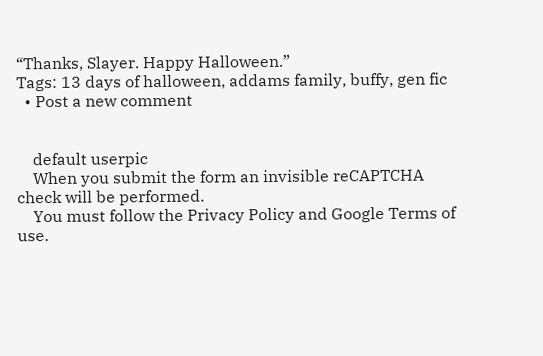“Thanks, Slayer. Happy Halloween.”
Tags: 13 days of halloween, addams family, buffy, gen fic
  • Post a new comment


    default userpic
    When you submit the form an invisible reCAPTCHA check will be performed.
    You must follow the Privacy Policy and Google Terms of use.